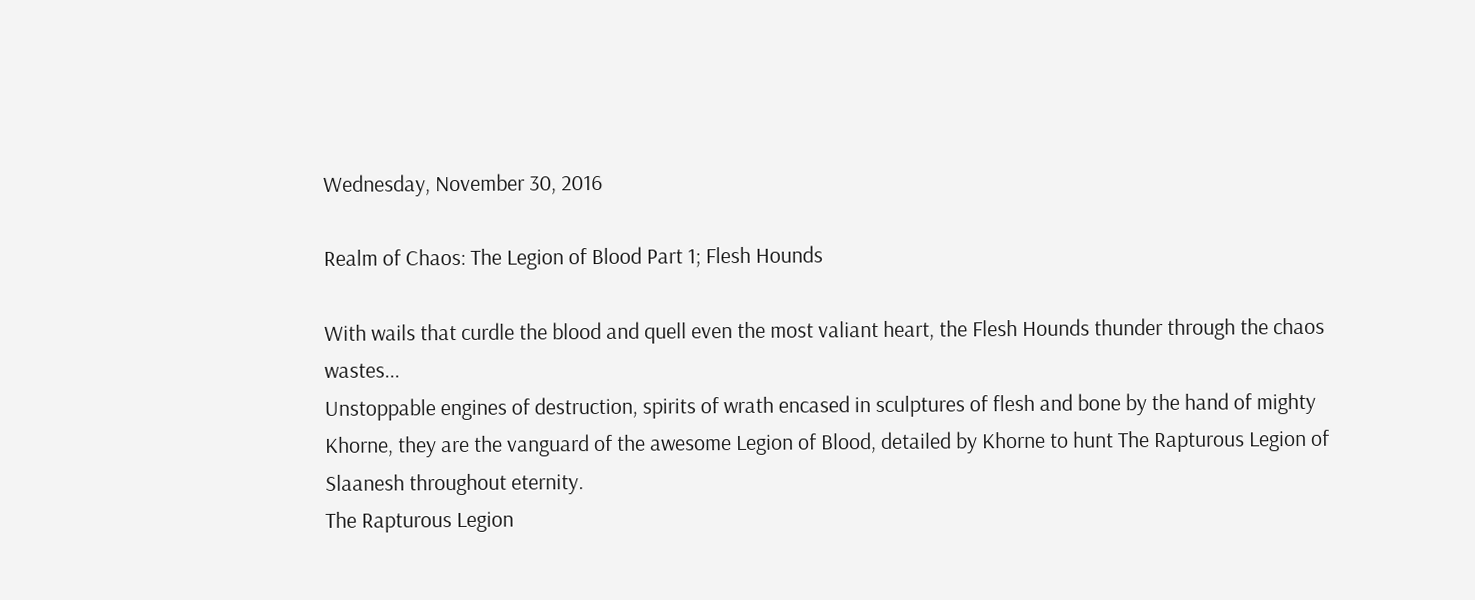Wednesday, November 30, 2016

Realm of Chaos: The Legion of Blood Part 1; Flesh Hounds

With wails that curdle the blood and quell even the most valiant heart, the Flesh Hounds thunder through the chaos wastes...
Unstoppable engines of destruction, spirits of wrath encased in sculptures of flesh and bone by the hand of mighty Khorne, they are the vanguard of the awesome Legion of Blood, detailed by Khorne to hunt The Rapturous Legion of Slaanesh throughout eternity.
The Rapturous Legion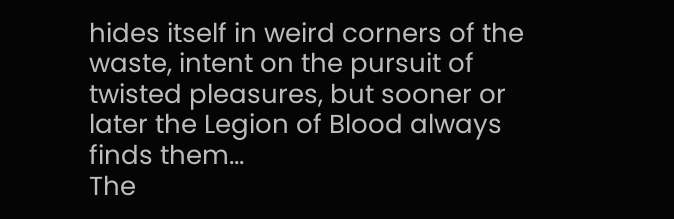hides itself in weird corners of the waste, intent on the pursuit of twisted pleasures, but sooner or later the Legion of Blood always finds them...
The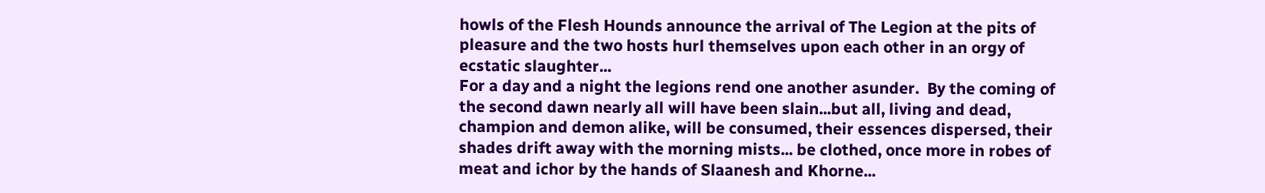howls of the Flesh Hounds announce the arrival of The Legion at the pits of pleasure and the two hosts hurl themselves upon each other in an orgy of ecstatic slaughter...
For a day and a night the legions rend one another asunder.  By the coming of the second dawn nearly all will have been slain...but all, living and dead, champion and demon alike, will be consumed, their essences dispersed, their shades drift away with the morning mists... be clothed, once more in robes of meat and ichor by the hands of Slaanesh and Khorne...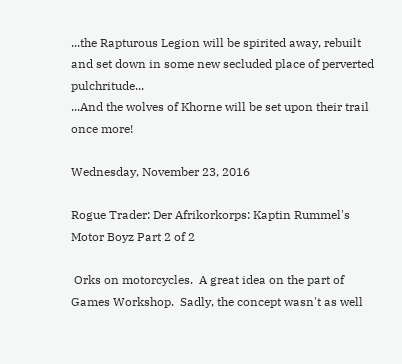...the Rapturous Legion will be spirited away, rebuilt and set down in some new secluded place of perverted pulchritude...
...And the wolves of Khorne will be set upon their trail once more!

Wednesday, November 23, 2016

Rogue Trader: Der Afrikorkorps: Kaptin Rummel's Motor Boyz Part 2 of 2

 Orks on motorcycles.  A great idea on the part of Games Workshop.  Sadly, the concept wasn't as well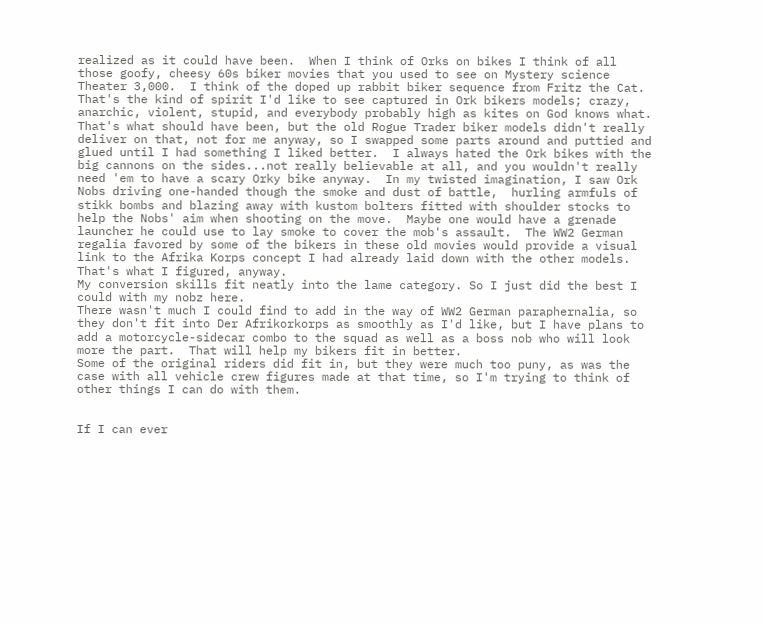realized as it could have been.  When I think of Orks on bikes I think of all those goofy, cheesy 60s biker movies that you used to see on Mystery science Theater 3,000.  I think of the doped up rabbit biker sequence from Fritz the Cat. That's the kind of spirit I'd like to see captured in Ork bikers models; crazy, anarchic, violent, stupid, and everybody probably high as kites on God knows what.
That's what should have been, but the old Rogue Trader biker models didn't really deliver on that, not for me anyway, so I swapped some parts around and puttied and glued until I had something I liked better.  I always hated the Ork bikes with the big cannons on the sides...not really believable at all, and you wouldn't really need 'em to have a scary Orky bike anyway.  In my twisted imagination, I saw Ork Nobs driving one-handed though the smoke and dust of battle,  hurling armfuls of stikk bombs and blazing away with kustom bolters fitted with shoulder stocks to help the Nobs' aim when shooting on the move.  Maybe one would have a grenade launcher he could use to lay smoke to cover the mob's assault.  The WW2 German regalia favored by some of the bikers in these old movies would provide a visual link to the Afrika Korps concept I had already laid down with the other models.  That's what I figured, anyway.
My conversion skills fit neatly into the lame category. So I just did the best I could with my nobz here.
There wasn't much I could find to add in the way of WW2 German paraphernalia, so they don't fit into Der Afrikorkorps as smoothly as I'd like, but I have plans to add a motorcycle-sidecar combo to the squad as well as a boss nob who will look more the part.  That will help my bikers fit in better.
Some of the original riders did fit in, but they were much too puny, as was the case with all vehicle crew figures made at that time, so I'm trying to think of other things I can do with them.


If I can ever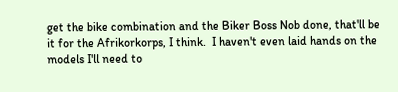get the bike combination and the Biker Boss Nob done, that'll be it for the Afrikorkorps, I think.  I haven't even laid hands on the models I'll need to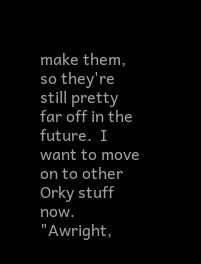make them, so they're still pretty far off in the future.  I want to move on to other Orky stuff now.
"Awright,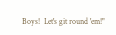Boys!  Let's git round 'em!"